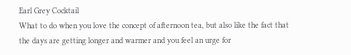Earl Grey Cocktail
What to do when you love the concept of afternoon tea, but also like the fact that the days are getting longer and warmer and you feel an urge for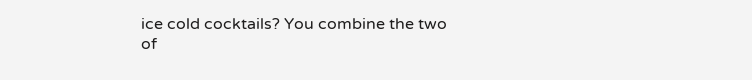ice cold cocktails? You combine the two of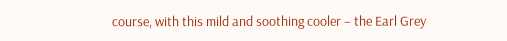course, with this mild and soothing cooler – the Earl Grey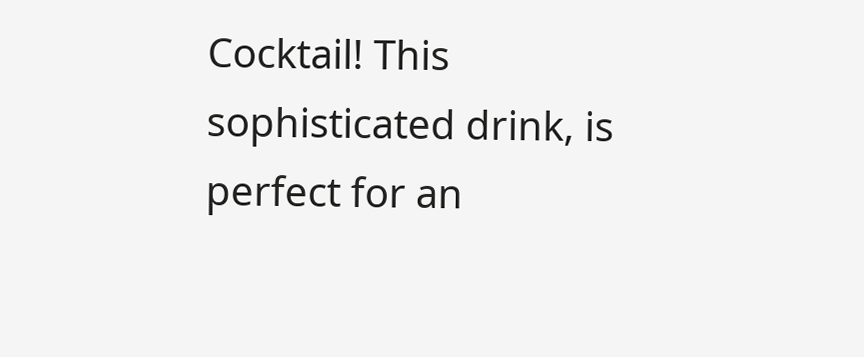Cocktail! This sophisticated drink, is perfect for an